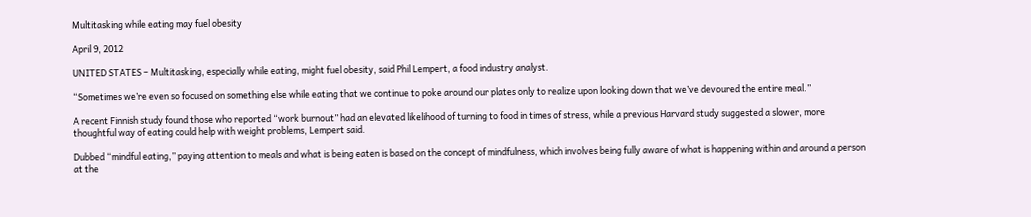Multitasking while eating may fuel obesity

April 9, 2012

UNITED STATES – Multitasking, especially while eating, might fuel obesity, said Phil Lempert, a food industry analyst.

“Sometimes we’re even so focused on something else while eating that we continue to poke around our plates only to realize upon looking down that we’ve devoured the entire meal.”

A recent Finnish study found those who reported “work burnout” had an elevated likelihood of turning to food in times of stress, while a previous Harvard study suggested a slower, more thoughtful way of eating could help with weight problems, Lempert said.

Dubbed “mindful eating,” paying attention to meals and what is being eaten is based on the concept of mindfulness, which involves being fully aware of what is happening within and around a person at the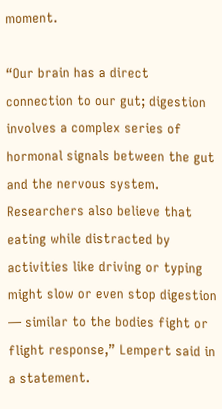moment.

“Our brain has a direct connection to our gut; digestion involves a complex series of hormonal signals between the gut and the nervous system. Researchers also believe that eating while distracted by activities like driving or typing might slow or even stop digestion — similar to the bodies fight or flight response,” Lempert said in a statement.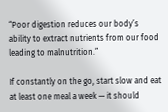“Poor digestion reduces our body’s ability to extract nutrients from our food leading to malnutrition.”

If constantly on the go, start slow and eat at least one meal a week — it should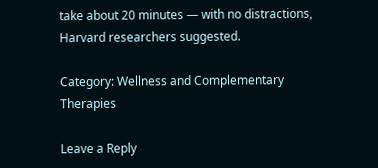take about 20 minutes — with no distractions, Harvard researchers suggested.

Category: Wellness and Complementary Therapies

Leave a Reply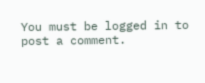You must be logged in to post a comment.